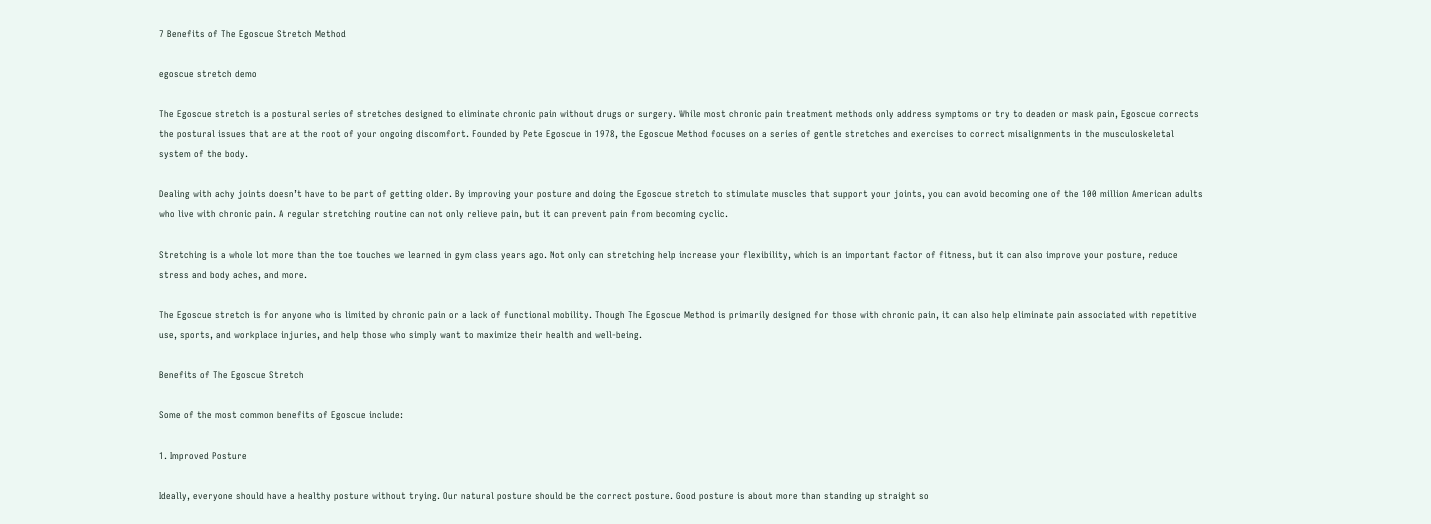7 Benefits of The Egoscue Stretch Method

egoscue stretch demo

The Egoscue stretch is a postural series of stretches designed to eliminate chronic pain without drugs or surgery. While most chronic pain treatment methods only address symptoms or try to deaden or mask pain, Egoscue corrects the postural issues that are at the root of your ongoing discomfort. Founded by Pete Egoscue in 1978, the Egoscue Method focuses on a series of gentle stretches and exercises to correct misalignments in the musculoskeletal system of the body.

Dealing with achy joints doesn’t have to be part of getting older. By improving your posture and doing the Egoscue stretch to stimulate muscles that support your joints, you can avoid becoming one of the 100 million American adults who live with chronic pain. A regular stretching routine can not only relieve pain, but it can prevent pain from becoming cyclic.

Stretching is a whole lot more than the toe touches we learned in gym class years ago. Not only can stretching help increase your flexibility, which is an important factor of fitness, but it can also improve your posture, reduce stress and body aches, and more.

The Egoscue stretch is for anyone who is limited by chronic pain or a lack of functional mobility. Though The Egoscue Method is primarily designed for those with chronic pain, it can also help eliminate pain associated with repetitive use, sports, and workplace injuries, and help those who simply want to maximize their health and well-being.

Benefits of The Egoscue Stretch

Some of the most common benefits of Egoscue include:

1. Improved Posture

Ideally, everyone should have a healthy posture without trying. Our natural posture should be the correct posture. Good posture is about more than standing up straight so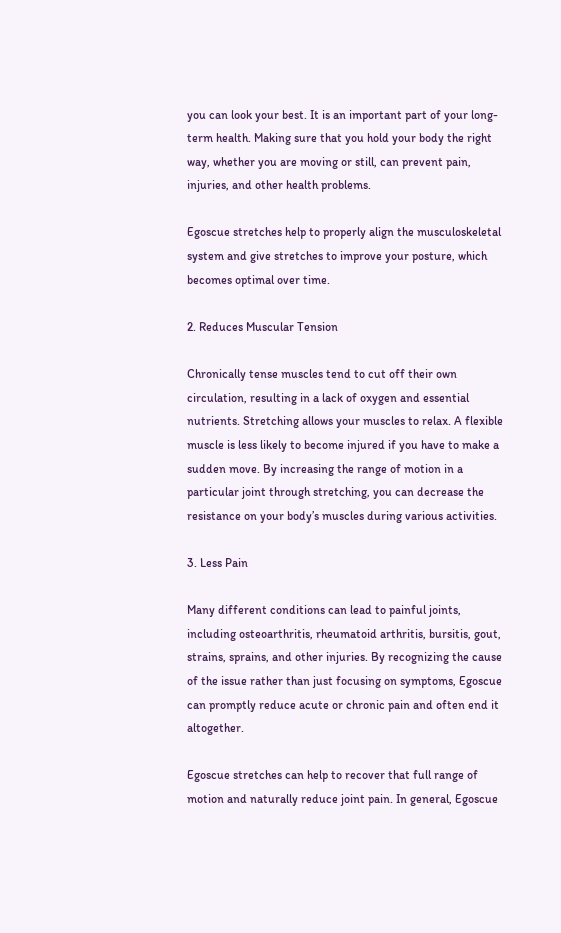you can look your best. It is an important part of your long-term health. Making sure that you hold your body the right way, whether you are moving or still, can prevent pain, injuries, and other health problems.

Egoscue stretches help to properly align the musculoskeletal system and give stretches to improve your posture, which becomes optimal over time.

2. Reduces Muscular Tension

Chronically tense muscles tend to cut off their own circulation, resulting in a lack of oxygen and essential nutrients. Stretching allows your muscles to relax. A flexible muscle is less likely to become injured if you have to make a sudden move. By increasing the range of motion in a particular joint through stretching, you can decrease the resistance on your body’s muscles during various activities.

3. Less Pain

Many different conditions can lead to painful joints, including osteoarthritis, rheumatoid arthritis, bursitis, gout, strains, sprains, and other injuries. By recognizing the cause of the issue rather than just focusing on symptoms, Egoscue can promptly reduce acute or chronic pain and often end it altogether.

Egoscue stretches can help to recover that full range of motion and naturally reduce joint pain. In general, Egoscue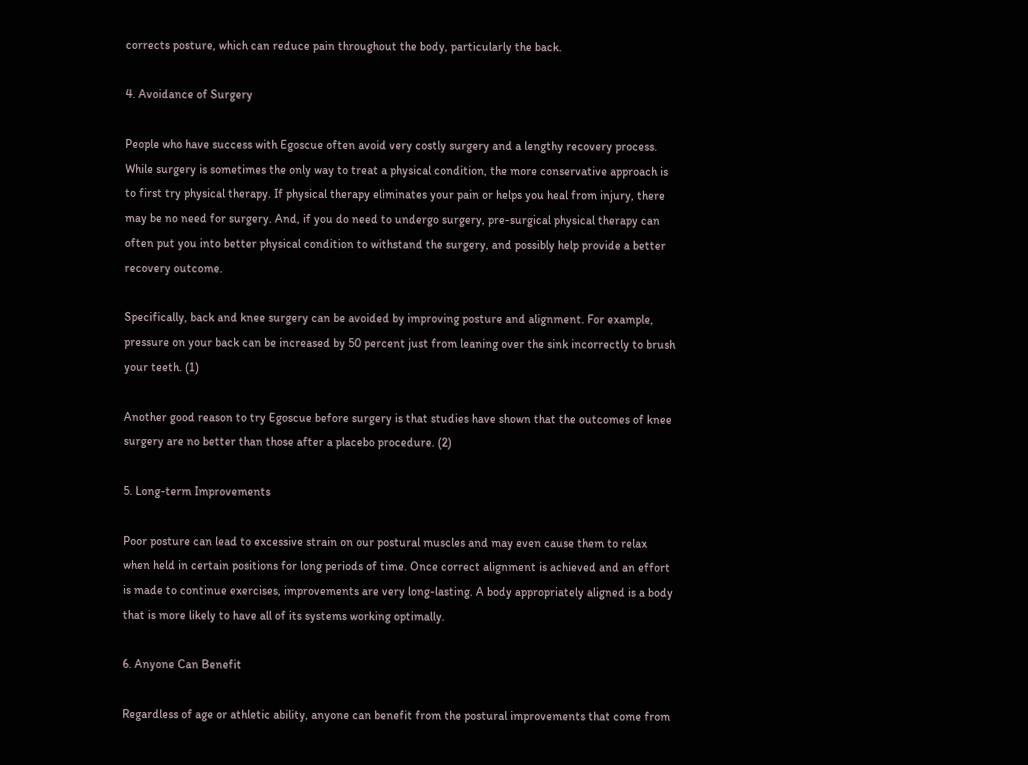corrects posture, which can reduce pain throughout the body, particularly the back.

4. Avoidance of Surgery

People who have success with Egoscue often avoid very costly surgery and a lengthy recovery process. While surgery is sometimes the only way to treat a physical condition, the more conservative approach is to first try physical therapy. If physical therapy eliminates your pain or helps you heal from injury, there may be no need for surgery. And, if you do need to undergo surgery, pre-surgical physical therapy can often put you into better physical condition to withstand the surgery, and possibly help provide a better recovery outcome.

Specifically, back and knee surgery can be avoided by improving posture and alignment. For example, pressure on your back can be increased by 50 percent just from leaning over the sink incorrectly to brush your teeth. (1)

Another good reason to try Egoscue before surgery is that studies have shown that the outcomes of knee surgery are no better than those after a placebo procedure. (2)

5. Long-term Improvements

Poor posture can lead to excessive strain on our postural muscles and may even cause them to relax when held in certain positions for long periods of time. Once correct alignment is achieved and an effort is made to continue exercises, improvements are very long-lasting. A body appropriately aligned is a body that is more likely to have all of its systems working optimally.

6. Anyone Can Benefit

Regardless of age or athletic ability, anyone can benefit from the postural improvements that come from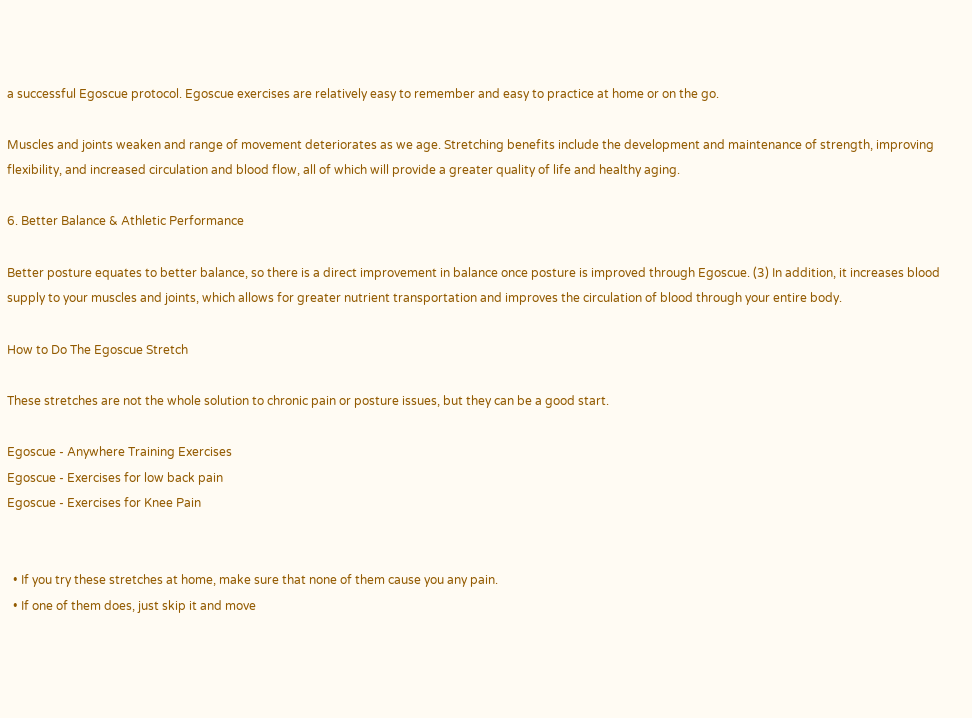a successful Egoscue protocol. Egoscue exercises are relatively easy to remember and easy to practice at home or on the go.

Muscles and joints weaken and range of movement deteriorates as we age. Stretching benefits include the development and maintenance of strength, improving flexibility, and increased circulation and blood flow, all of which will provide a greater quality of life and healthy aging.

6. Better Balance & Athletic Performance

Better posture equates to better balance, so there is a direct improvement in balance once posture is improved through Egoscue. (3) In addition, it increases blood supply to your muscles and joints, which allows for greater nutrient transportation and improves the circulation of blood through your entire body.

How to Do The Egoscue Stretch

These stretches are not the whole solution to chronic pain or posture issues, but they can be a good start.

Egoscue - Anywhere Training Exercises
Egoscue - Exercises for low back pain
Egoscue - Exercises for Knee Pain


  • If you try these stretches at home, make sure that none of them cause you any pain.
  • If one of them does, just skip it and move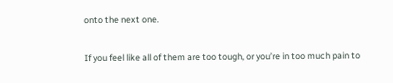onto the next one.

If you feel like all of them are too tough, or you’re in too much pain to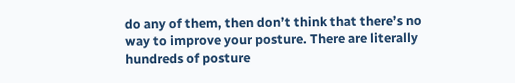do any of them, then don’t think that there’s no way to improve your posture. There are literally hundreds of posture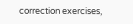correction exercises,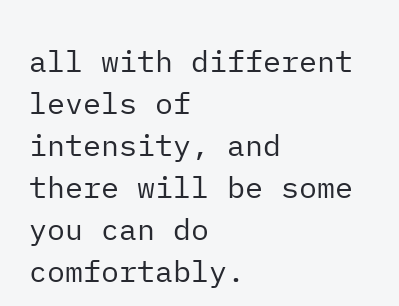all with different levels of intensity, and there will be some you can do comfortably.